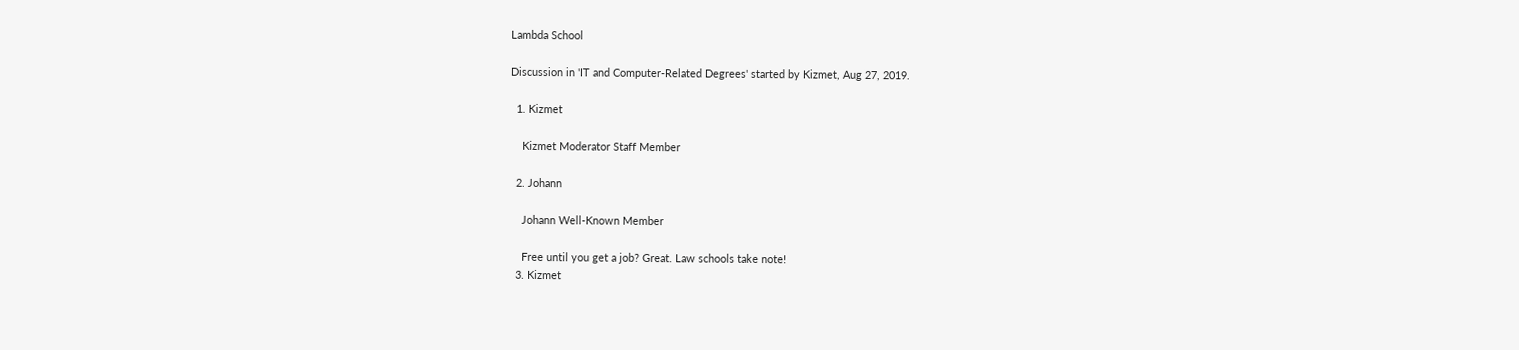Lambda School

Discussion in 'IT and Computer-Related Degrees' started by Kizmet, Aug 27, 2019.

  1. Kizmet

    Kizmet Moderator Staff Member

  2. Johann

    Johann Well-Known Member

    Free until you get a job? Great. Law schools take note!
  3. Kizmet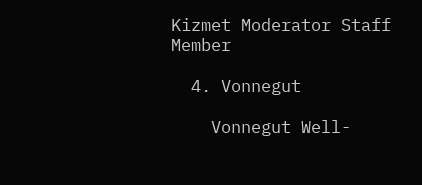Kizmet Moderator Staff Member

  4. Vonnegut

    Vonnegut Well-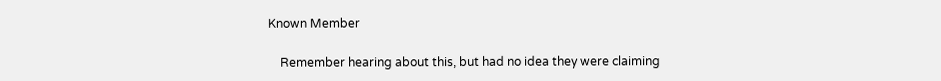Known Member

    Remember hearing about this, but had no idea they were claiming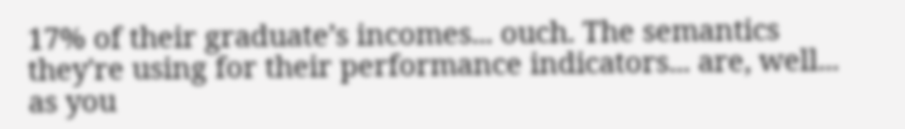17% of their graduate’s incomes... ouch. The semantics they're using for their performance indicators... are, well... as you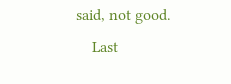said, not good.
    Last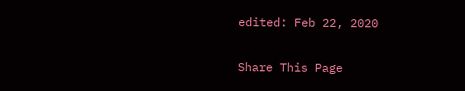edited: Feb 22, 2020

Share This Page